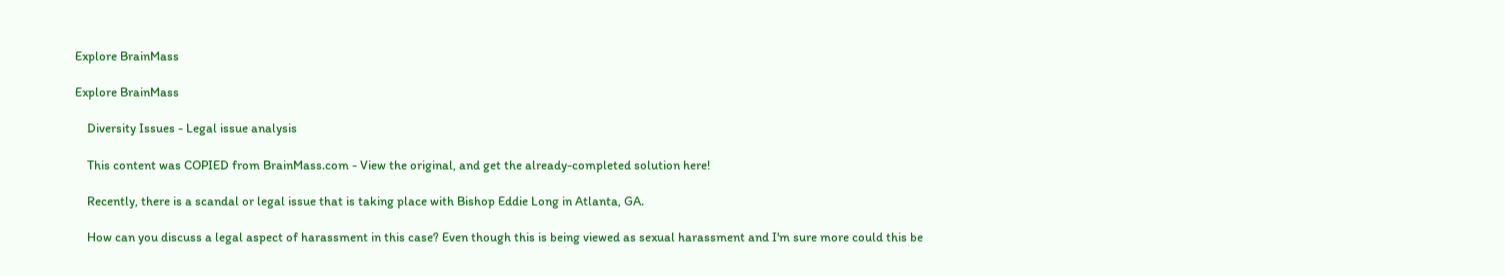Explore BrainMass

Explore BrainMass

    Diversity Issues - Legal issue analysis

    This content was COPIED from BrainMass.com - View the original, and get the already-completed solution here!

    Recently, there is a scandal or legal issue that is taking place with Bishop Eddie Long in Atlanta, GA.

    How can you discuss a legal aspect of harassment in this case? Even though this is being viewed as sexual harassment and I'm sure more could this be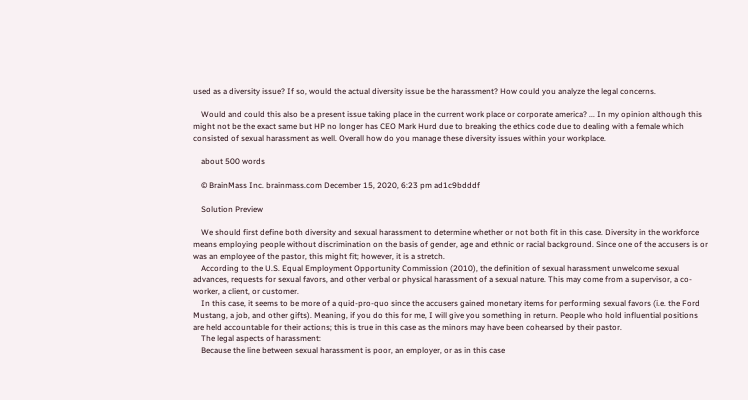used as a diversity issue? If so, would the actual diversity issue be the harassment? How could you analyze the legal concerns.

    Would and could this also be a present issue taking place in the current work place or corporate america? ... In my opinion although this might not be the exact same but HP no longer has CEO Mark Hurd due to breaking the ethics code due to dealing with a female which consisted of sexual harassment as well. Overall how do you manage these diversity issues within your workplace.

    about 500 words

    © BrainMass Inc. brainmass.com December 15, 2020, 6:23 pm ad1c9bdddf

    Solution Preview

    We should first define both diversity and sexual harassment to determine whether or not both fit in this case. Diversity in the workforce means employing people without discrimination on the basis of gender, age and ethnic or racial background. Since one of the accusers is or was an employee of the pastor, this might fit; however, it is a stretch.
    According to the U.S. Equal Employment Opportunity Commission (2010), the definition of sexual harassment unwelcome sexual advances, requests for sexual favors, and other verbal or physical harassment of a sexual nature. This may come from a supervisor, a co-worker, a client, or customer.
    In this case, it seems to be more of a quid-pro-quo since the accusers gained monetary items for performing sexual favors (i.e. the Ford Mustang, a job, and other gifts). Meaning, if you do this for me, I will give you something in return. People who hold influential positions are held accountable for their actions; this is true in this case as the minors may have been cohearsed by their pastor.
    The legal aspects of harassment:
    Because the line between sexual harassment is poor, an employer, or as in this case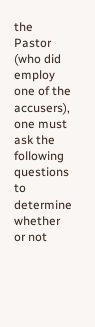the Pastor (who did employ one of the accusers), one must ask the following questions to determine whether or not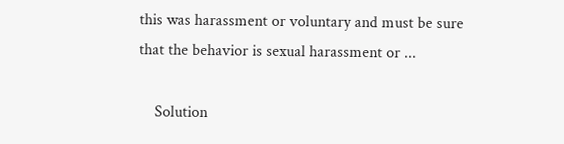this was harassment or voluntary and must be sure that the behavior is sexual harassment or ...

    Solution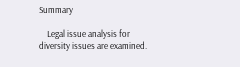Summary

    Legal issue analysis for diversity issues are examined.